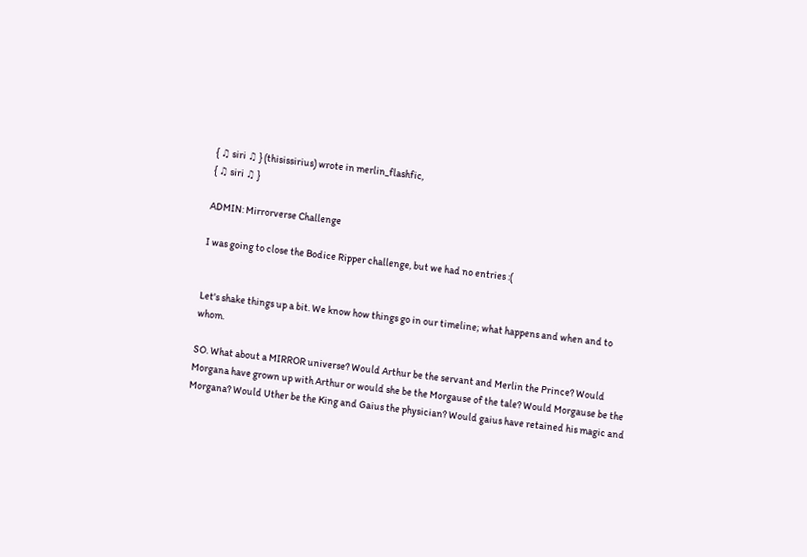{ ♫ siri ♫ } (thisissirius) wrote in merlin_flashfic,
{ ♫ siri ♫ }

ADMIN: Mirrorverse Challenge

I was going to close the Bodice Ripper challenge, but we had no entries :(


Let's shake things up a bit. We know how things go in our timeline; what happens and when and to whom.

SO. What about a MIRROR universe? Would Arthur be the servant and Merlin the Prince? Would Morgana have grown up with Arthur or would she be the Morgause of the tale? Would Morgause be the Morgana? Would Uther be the King and Gaius the physician? Would gaius have retained his magic and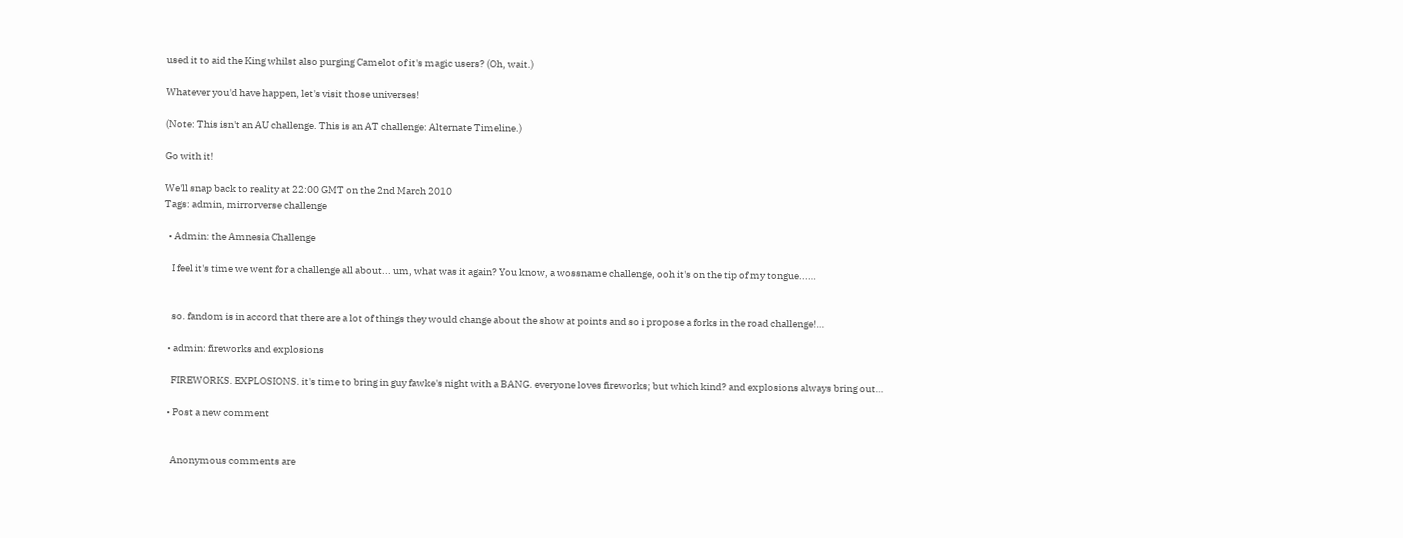used it to aid the King whilst also purging Camelot of it's magic users? (Oh, wait.)

Whatever you'd have happen, let's visit those universes!

(Note: This isn't an AU challenge. This is an AT challenge: Alternate Timeline.)

Go with it!

We'll snap back to reality at 22:00 GMT on the 2nd March 2010
Tags: admin, mirrorverse challenge

  • Admin: the Amnesia Challenge

    I feel it's time we went for a challenge all about... um, what was it again? You know, a wossname challenge, ooh it's on the tip of my tongue...…


    so. fandom is in accord that there are a lot of things they would change about the show at points and so i propose a forks in the road challenge!…

  • admin: fireworks and explosions

    FIREWORKS. EXPLOSIONS. it's time to bring in guy fawke's night with a BANG. everyone loves fireworks; but which kind? and explosions always bring out…

  • Post a new comment


    Anonymous comments are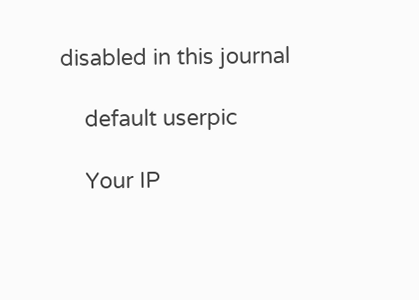disabled in this journal

    default userpic

    Your IP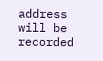address will be recorded